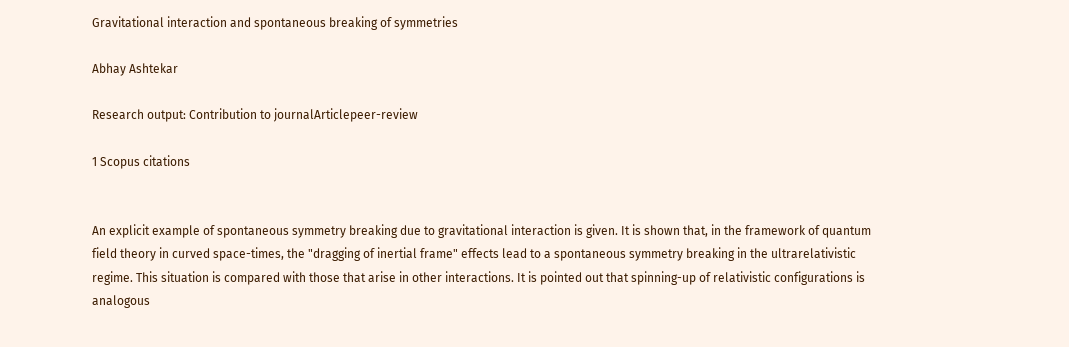Gravitational interaction and spontaneous breaking of symmetries

Abhay Ashtekar

Research output: Contribution to journalArticlepeer-review

1 Scopus citations


An explicit example of spontaneous symmetry breaking due to gravitational interaction is given. It is shown that, in the framework of quantum field theory in curved space-times, the "dragging of inertial frame" effects lead to a spontaneous symmetry breaking in the ultrarelativistic regime. This situation is compared with those that arise in other interactions. It is pointed out that spinning-up of relativistic configurations is analogous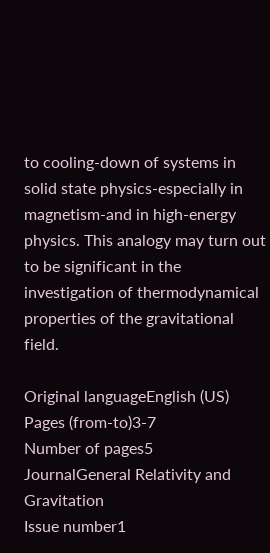to cooling-down of systems in solid state physics-especially in magnetism-and in high-energy physics. This analogy may turn out to be significant in the investigation of thermodynamical properties of the gravitational field.

Original languageEnglish (US)
Pages (from-to)3-7
Number of pages5
JournalGeneral Relativity and Gravitation
Issue number1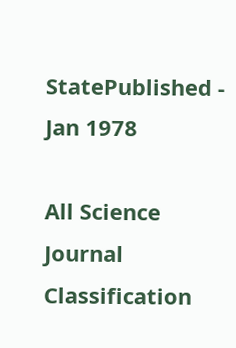StatePublished - Jan 1978

All Science Journal Classification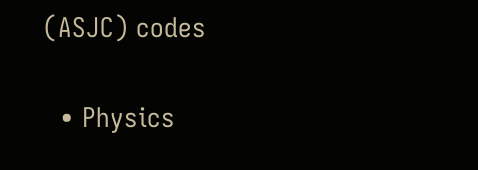(ASJC) codes

  • Physics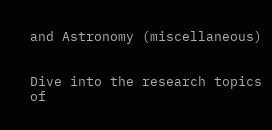and Astronomy (miscellaneous)


Dive into the research topics of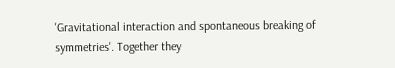'Gravitational interaction and spontaneous breaking of symmetries'. Together they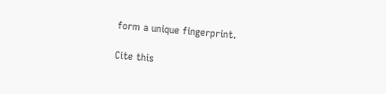form a unique fingerprint.

Cite this